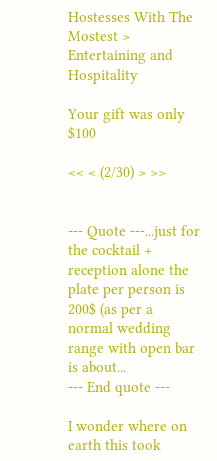Hostesses With The Mostest > Entertaining and Hospitality

Your gift was only $100

<< < (2/30) > >>


--- Quote ---...just for the cocktail + reception alone the plate per person is 200$ (as per a normal wedding range with open bar is about...
--- End quote ---

I wonder where on earth this took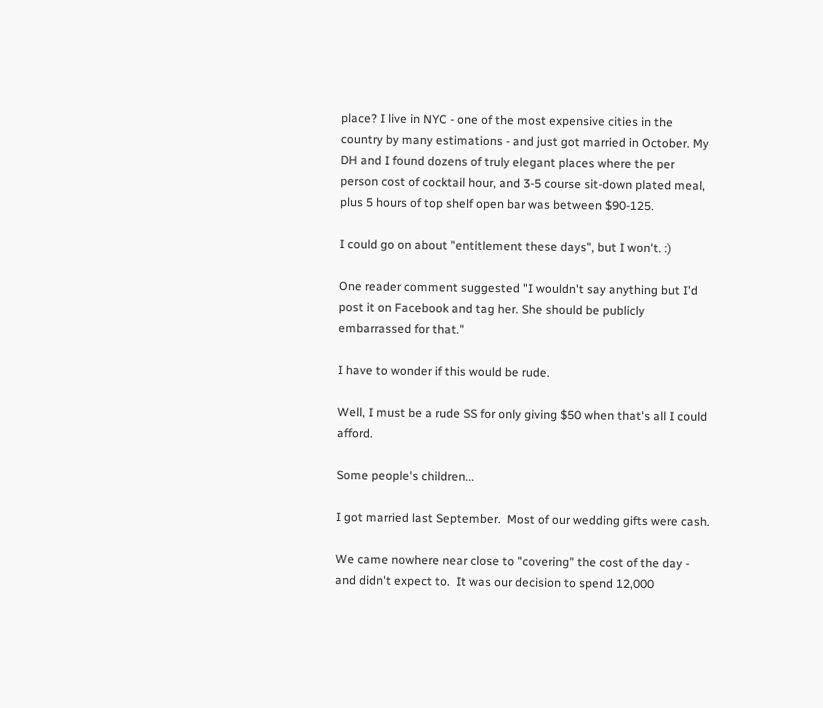place? I live in NYC - one of the most expensive cities in the country by many estimations - and just got married in October. My DH and I found dozens of truly elegant places where the per person cost of cocktail hour, and 3-5 course sit-down plated meal, plus 5 hours of top shelf open bar was between $90-125.

I could go on about "entitlement these days", but I won't. :)

One reader comment suggested "I wouldn't say anything but I'd post it on Facebook and tag her. She should be publicly embarrassed for that."

I have to wonder if this would be rude.

Well, I must be a rude SS for only giving $50 when that's all I could afford.

Some people's children...

I got married last September.  Most of our wedding gifts were cash.

We came nowhere near close to "covering" the cost of the day - and didn't expect to.  It was our decision to spend 12,000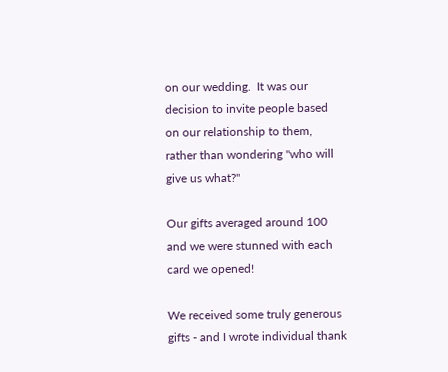on our wedding.  It was our decision to invite people based on our relationship to them, rather than wondering "who will give us what?"

Our gifts averaged around 100 and we were stunned with each card we opened!

We received some truly generous gifts - and I wrote individual thank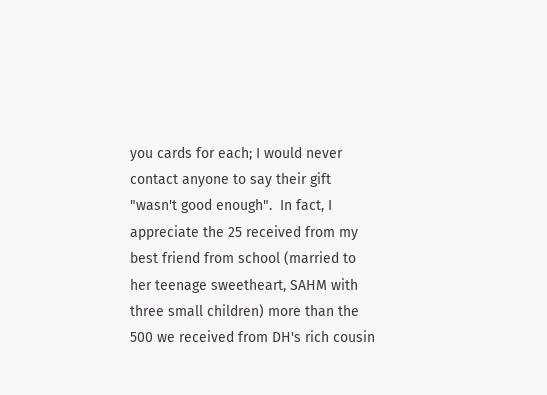you cards for each; I would never contact anyone to say their gift "wasn't good enough".  In fact, I appreciate the 25 received from my best friend from school (married to her teenage sweetheart, SAHM with three small children) more than the 500 we received from DH's rich cousin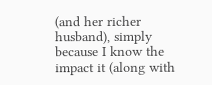(and her richer husband), simply because I know the impact it (along with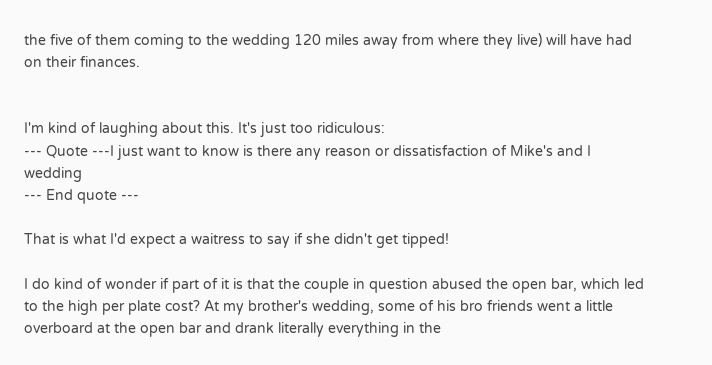the five of them coming to the wedding 120 miles away from where they live) will have had on their finances.


I'm kind of laughing about this. It's just too ridiculous:
--- Quote ---I just want to know is there any reason or dissatisfaction of Mike's and I wedding
--- End quote ---

That is what I'd expect a waitress to say if she didn't get tipped!

I do kind of wonder if part of it is that the couple in question abused the open bar, which led to the high per plate cost? At my brother's wedding, some of his bro friends went a little overboard at the open bar and drank literally everything in the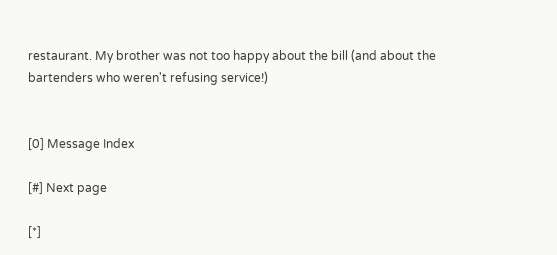restaurant. My brother was not too happy about the bill (and about the bartenders who weren't refusing service!)


[0] Message Index

[#] Next page

[*]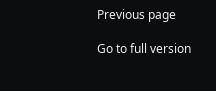Previous page

Go to full version